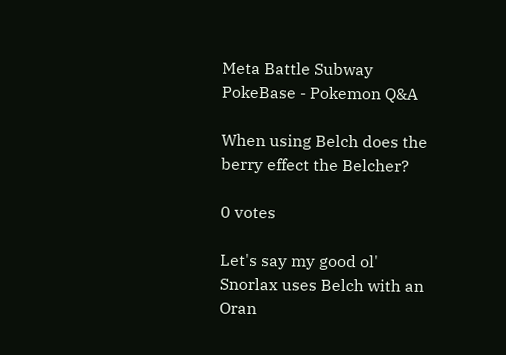Meta Battle Subway PokeBase - Pokemon Q&A

When using Belch does the berry effect the Belcher?

0 votes

Let's say my good ol' Snorlax uses Belch with an Oran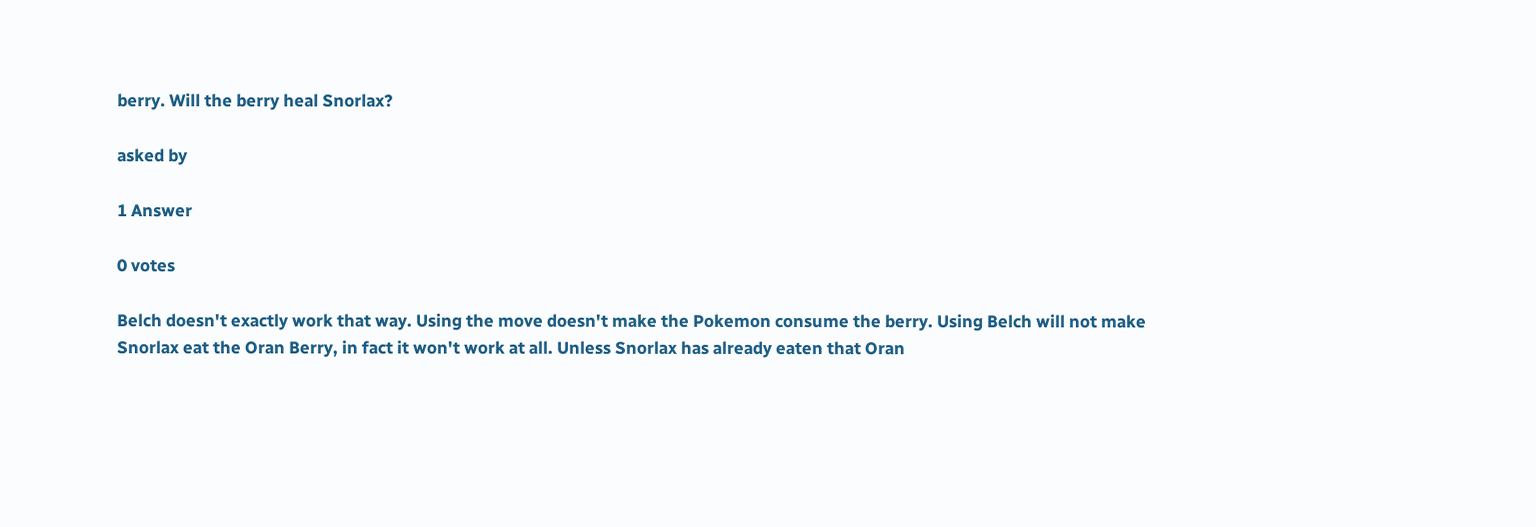berry. Will the berry heal Snorlax?

asked by

1 Answer

0 votes

Belch doesn't exactly work that way. Using the move doesn't make the Pokemon consume the berry. Using Belch will not make Snorlax eat the Oran Berry, in fact it won't work at all. Unless Snorlax has already eaten that Oran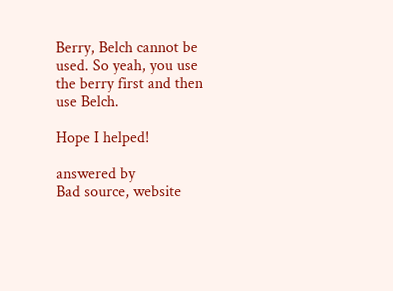Berry, Belch cannot be used. So yeah, you use the berry first and then use Belch.

Hope I helped!

answered by
Bad source, website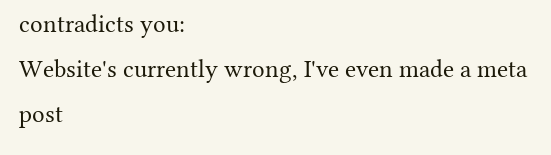contradicts you:
Website's currently wrong, I've even made a meta post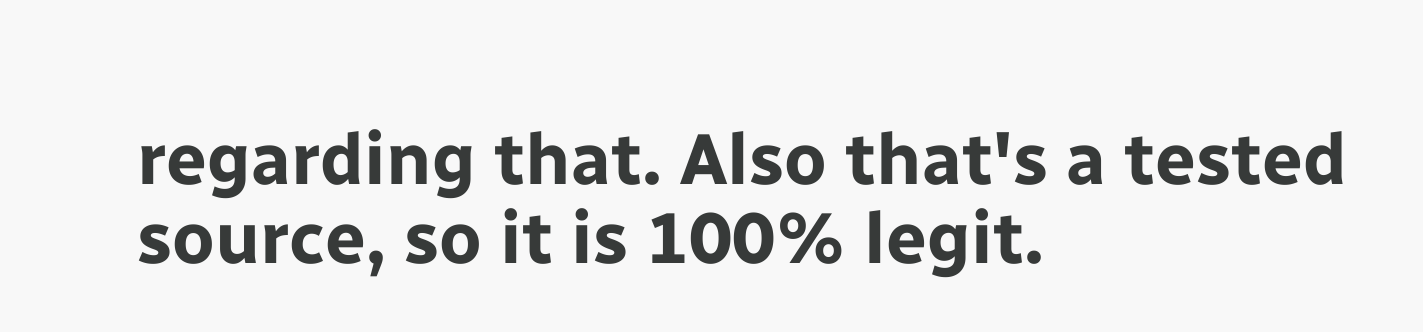regarding that. Also that's a tested source, so it is 100% legit.